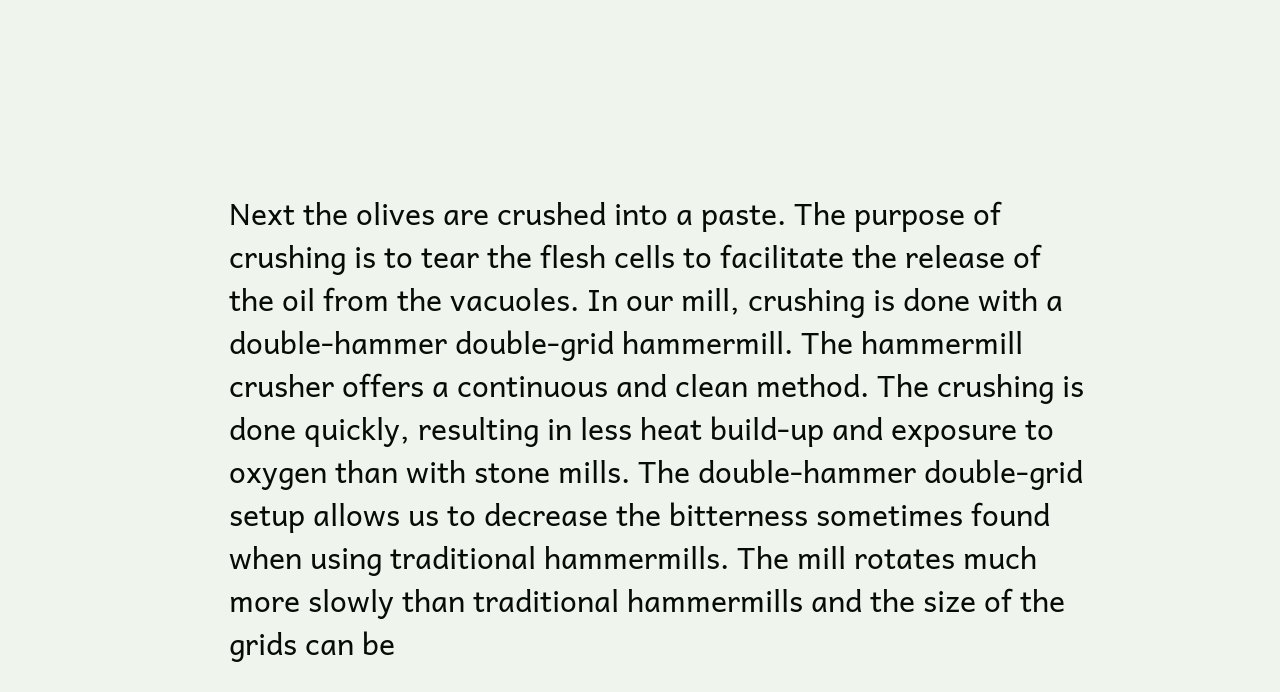Next the olives are crushed into a paste. The purpose of crushing is to tear the flesh cells to facilitate the release of the oil from the vacuoles. In our mill, crushing is done with a double-hammer double-grid hammermill. The hammermill crusher offers a continuous and clean method. The crushing is done quickly, resulting in less heat build-up and exposure to oxygen than with stone mills. The double-hammer double-grid setup allows us to decrease the bitterness sometimes found when using traditional hammermills. The mill rotates much more slowly than traditional hammermills and the size of the grids can be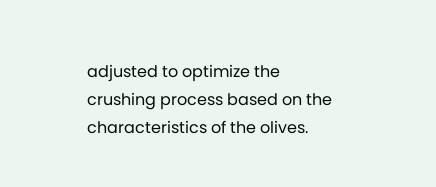adjusted to optimize the crushing process based on the characteristics of the olives.